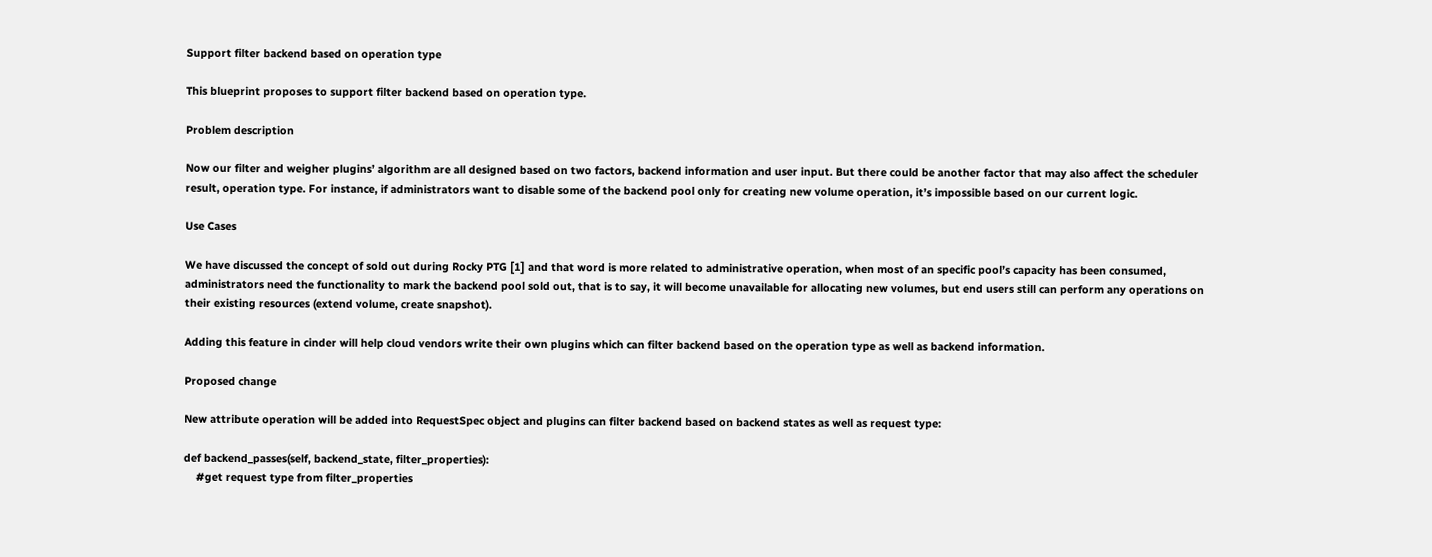Support filter backend based on operation type

This blueprint proposes to support filter backend based on operation type.

Problem description

Now our filter and weigher plugins’ algorithm are all designed based on two factors, backend information and user input. But there could be another factor that may also affect the scheduler result, operation type. For instance, if administrators want to disable some of the backend pool only for creating new volume operation, it’s impossible based on our current logic.

Use Cases

We have discussed the concept of sold out during Rocky PTG [1] and that word is more related to administrative operation, when most of an specific pool’s capacity has been consumed, administrators need the functionality to mark the backend pool sold out, that is to say, it will become unavailable for allocating new volumes, but end users still can perform any operations on their existing resources (extend volume, create snapshot).

Adding this feature in cinder will help cloud vendors write their own plugins which can filter backend based on the operation type as well as backend information.

Proposed change

New attribute operation will be added into RequestSpec object and plugins can filter backend based on backend states as well as request type:

def backend_passes(self, backend_state, filter_properties):
    #get request type from filter_properties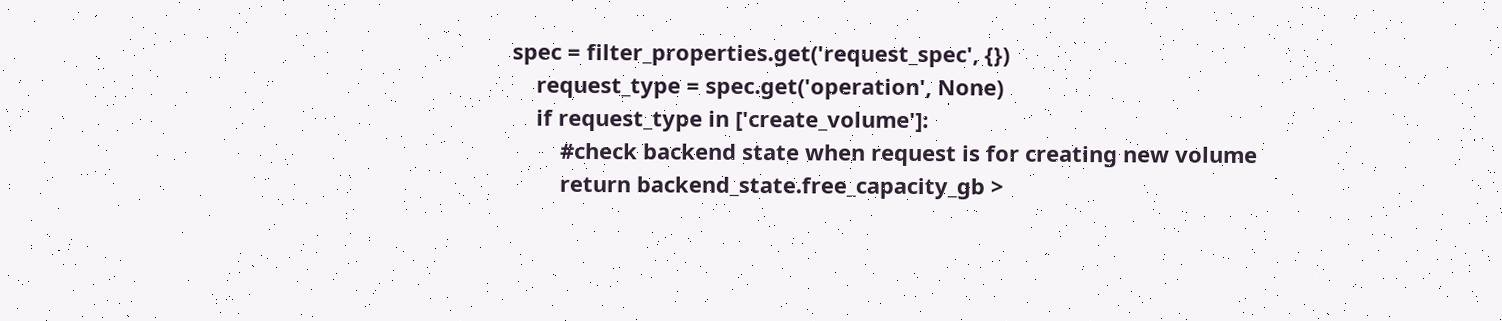spec = filter_properties.get('request_spec', {})
    request_type = spec.get('operation', None)
    if request_type in ['create_volume']:
        #check backend state when request is for creating new volume
        return backend_state.free_capacity_gb >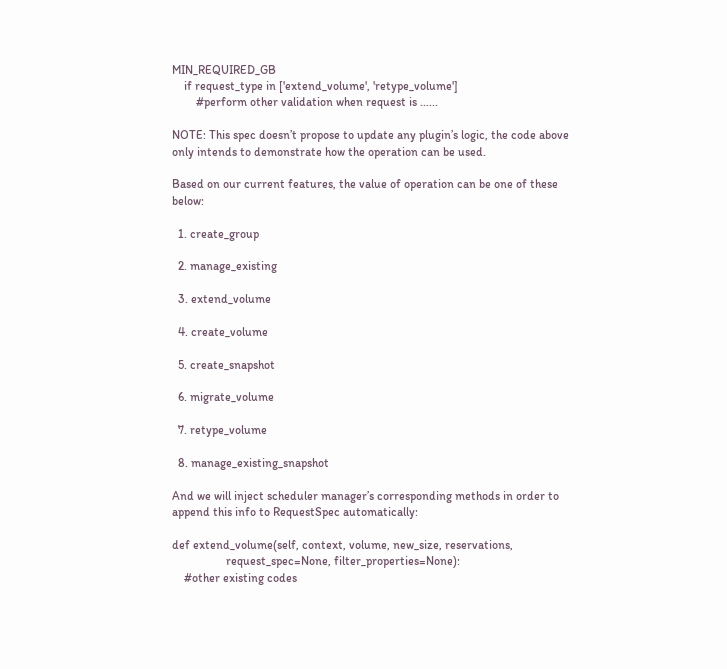MIN_REQUIRED_GB
    if request_type in ['extend_volume', 'retype_volume']
        #perform other validation when request is ......

NOTE: This spec doesn’t propose to update any plugin’s logic, the code above only intends to demonstrate how the operation can be used.

Based on our current features, the value of operation can be one of these below:

  1. create_group

  2. manage_existing

  3. extend_volume

  4. create_volume

  5. create_snapshot

  6. migrate_volume

  7. retype_volume

  8. manage_existing_snapshot

And we will inject scheduler manager’s corresponding methods in order to append this info to RequestSpec automatically:

def extend_volume(self, context, volume, new_size, reservations,
                  request_spec=None, filter_properties=None):
    #other existing codes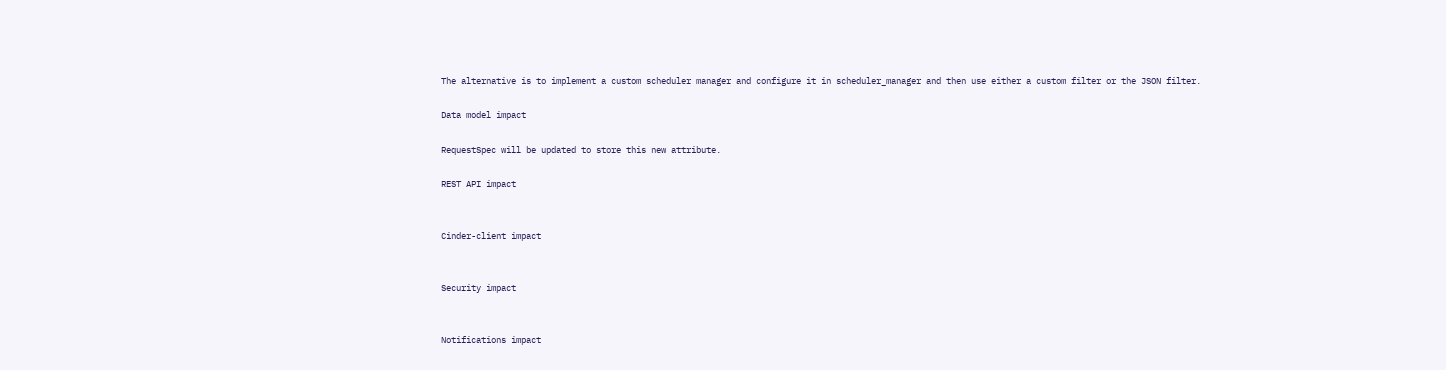The alternative is to implement a custom scheduler manager and configure it in scheduler_manager and then use either a custom filter or the JSON filter.

Data model impact

RequestSpec will be updated to store this new attribute.

REST API impact


Cinder-client impact


Security impact


Notifications impact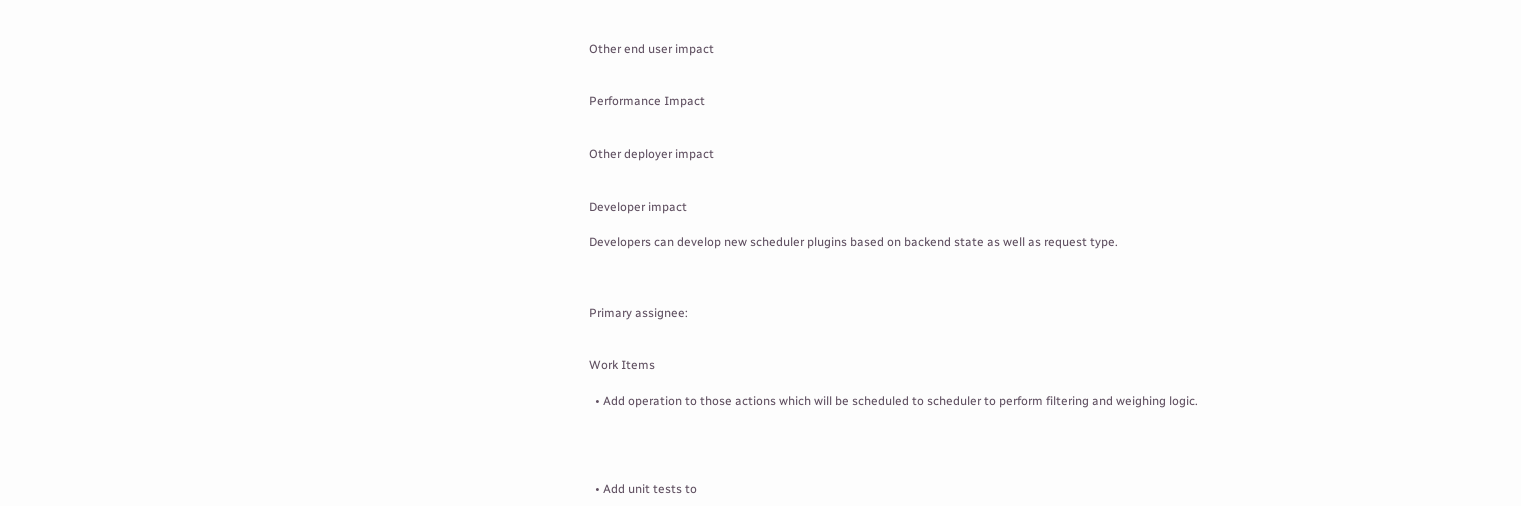Other end user impact


Performance Impact


Other deployer impact


Developer impact

Developers can develop new scheduler plugins based on backend state as well as request type.



Primary assignee:


Work Items

  • Add operation to those actions which will be scheduled to scheduler to perform filtering and weighing logic.




  • Add unit tests to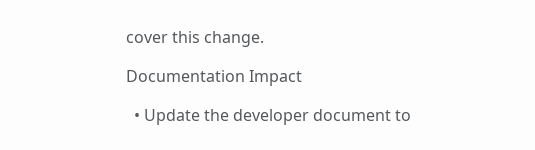cover this change.

Documentation Impact

  • Update the developer document to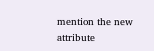mention the new attribute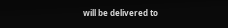will be delivered to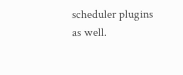scheduler plugins as well.